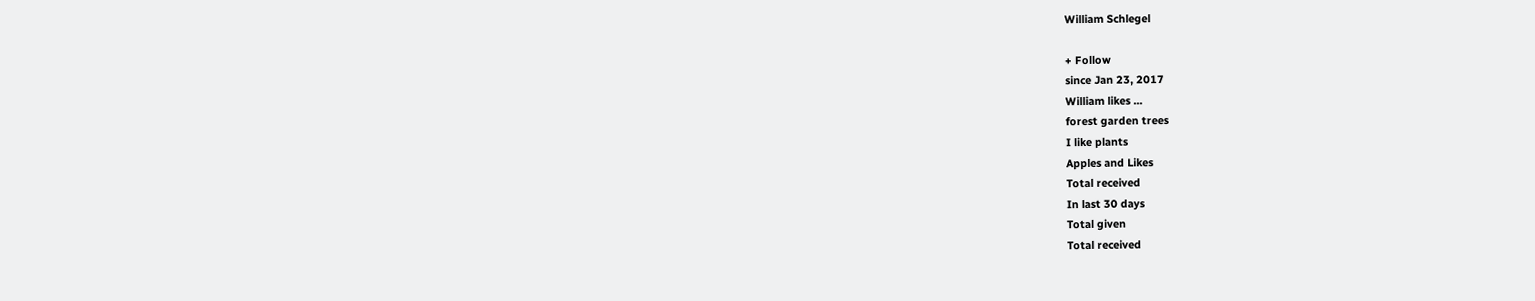William Schlegel

+ Follow
since Jan 23, 2017
William likes ...
forest garden trees
I like plants
Apples and Likes
Total received
In last 30 days
Total given
Total received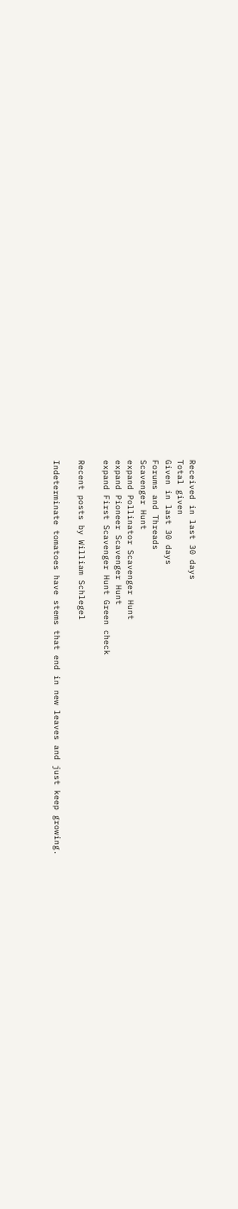Received in last 30 days
Total given
Given in last 30 days
Forums and Threads
Scavenger Hunt
expand Pollinator Scavenger Hunt
expand Pioneer Scavenger Hunt
expand First Scavenger Hunt Green check

Recent posts by William Schlegel

Indeterminate tomatoes have stems that end in new leaves and just keep growing.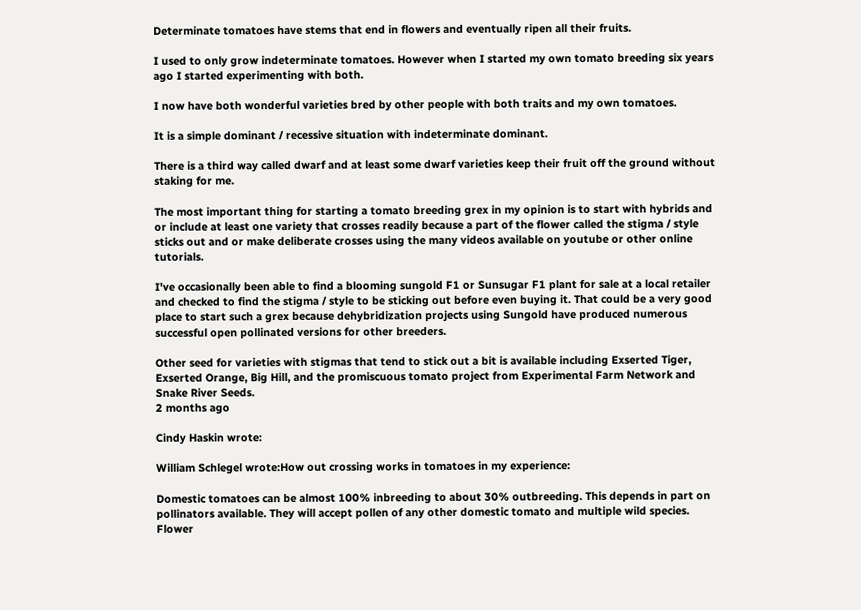Determinate tomatoes have stems that end in flowers and eventually ripen all their fruits.

I used to only grow indeterminate tomatoes. However when I started my own tomato breeding six years ago I started experimenting with both.

I now have both wonderful varieties bred by other people with both traits and my own tomatoes.

It is a simple dominant / recessive situation with indeterminate dominant.

There is a third way called dwarf and at least some dwarf varieties keep their fruit off the ground without staking for me.

The most important thing for starting a tomato breeding grex in my opinion is to start with hybrids and or include at least one variety that crosses readily because a part of the flower called the stigma / style sticks out and or make deliberate crosses using the many videos available on youtube or other online tutorials.

I've occasionally been able to find a blooming sungold F1 or Sunsugar F1 plant for sale at a local retailer and checked to find the stigma / style to be sticking out before even buying it. That could be a very good place to start such a grex because dehybridization projects using Sungold have produced numerous successful open pollinated versions for other breeders.

Other seed for varieties with stigmas that tend to stick out a bit is available including Exserted Tiger, Exserted Orange, Big Hill, and the promiscuous tomato project from Experimental Farm Network and Snake River Seeds.
2 months ago

Cindy Haskin wrote:

William Schlegel wrote:How out crossing works in tomatoes in my experience:

Domestic tomatoes can be almost 100% inbreeding to about 30% outbreeding. This depends in part on pollinators available. They will accept pollen of any other domestic tomato and multiple wild species. Flower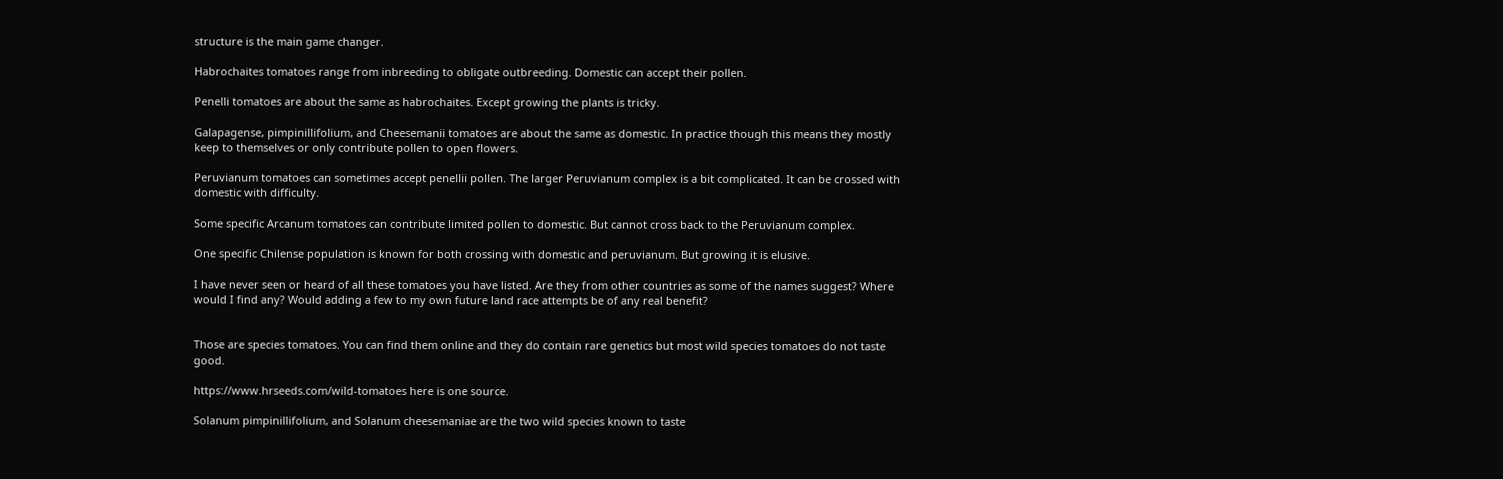structure is the main game changer.

Habrochaites tomatoes range from inbreeding to obligate outbreeding. Domestic can accept their pollen.

Penelli tomatoes are about the same as habrochaites. Except growing the plants is tricky.

Galapagense, pimpinillifolium, and Cheesemanii tomatoes are about the same as domestic. In practice though this means they mostly keep to themselves or only contribute pollen to open flowers.

Peruvianum tomatoes can sometimes accept penellii pollen. The larger Peruvianum complex is a bit complicated. It can be crossed with domestic with difficulty.

Some specific Arcanum tomatoes can contribute limited pollen to domestic. But cannot cross back to the Peruvianum complex.

One specific Chilense population is known for both crossing with domestic and peruvianum. But growing it is elusive.

I have never seen or heard of all these tomatoes you have listed. Are they from other countries as some of the names suggest? Where would I find any? Would adding a few to my own future land race attempts be of any real benefit?


Those are species tomatoes. You can find them online and they do contain rare genetics but most wild species tomatoes do not taste good.

https://www.hrseeds.com/wild-tomatoes here is one source.

Solanum pimpinillifolium, and Solanum cheesemaniae are the two wild species known to taste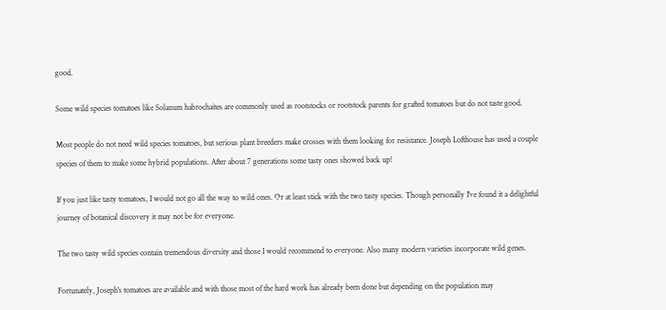good.

Some wild species tomatoes like Solanum habrochaites are commonly used as rootstocks or rootstock parents for grafted tomatoes but do not taste good.

Most people do not need wild species tomatoes, but serious plant breeders make crosses with them looking for resistance. Joseph Lofthouse has used a couple species of them to make some hybrid populations. After about 7 generations some tasty ones showed back up!

If you just like tasty tomatoes, I would not go all the way to wild ones. Or at least stick with the two tasty species. Though personally I've found it a delightful journey of botanical discovery it may not be for everyone.

The two tasty wild species contain tremendous diversity and those I would recommend to everyone. Also many modern varieties incorporate wild genes.

Fortunately, Joseph's tomatoes are available and with those most of the hard work has already been done but depending on the population may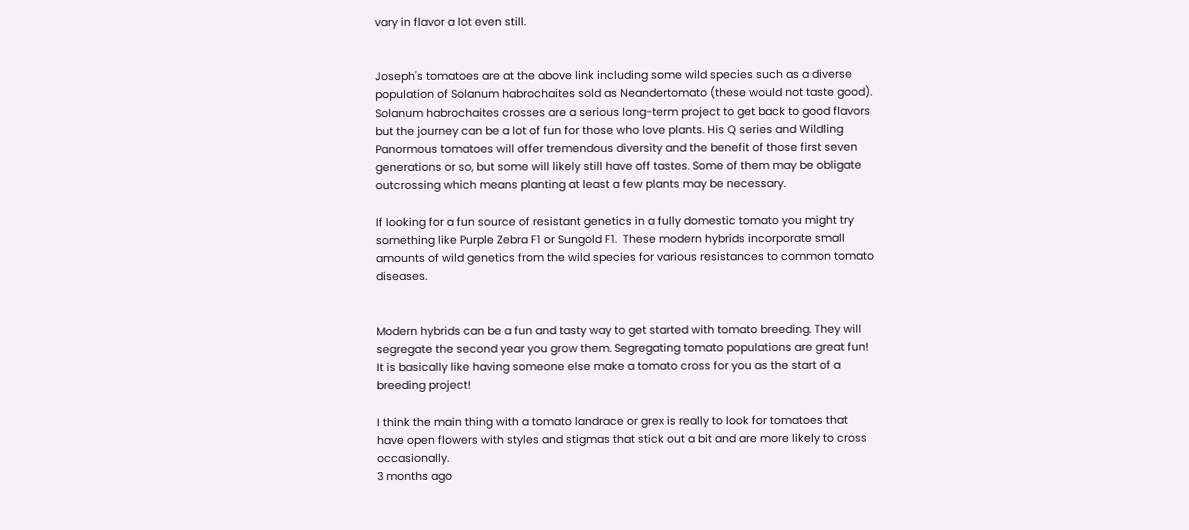vary in flavor a lot even still.


Joseph's tomatoes are at the above link including some wild species such as a diverse population of Solanum habrochaites sold as Neandertomato (these would not taste good).  Solanum habrochaites crosses are a serious long-term project to get back to good flavors but the journey can be a lot of fun for those who love plants. His Q series and Wildling Panormous tomatoes will offer tremendous diversity and the benefit of those first seven generations or so, but some will likely still have off tastes. Some of them may be obligate outcrossing which means planting at least a few plants may be necessary.

If looking for a fun source of resistant genetics in a fully domestic tomato you might try something like Purple Zebra F1 or Sungold F1.  These modern hybrids incorporate small amounts of wild genetics from the wild species for various resistances to common tomato diseases.


Modern hybrids can be a fun and tasty way to get started with tomato breeding. They will segregate the second year you grow them. Segregating tomato populations are great fun! It is basically like having someone else make a tomato cross for you as the start of a breeding project!

I think the main thing with a tomato landrace or grex is really to look for tomatoes that have open flowers with styles and stigmas that stick out a bit and are more likely to cross occasionally.
3 months ago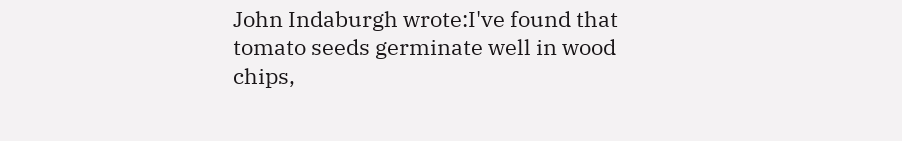John Indaburgh wrote:I've found that tomato seeds germinate well in wood chips,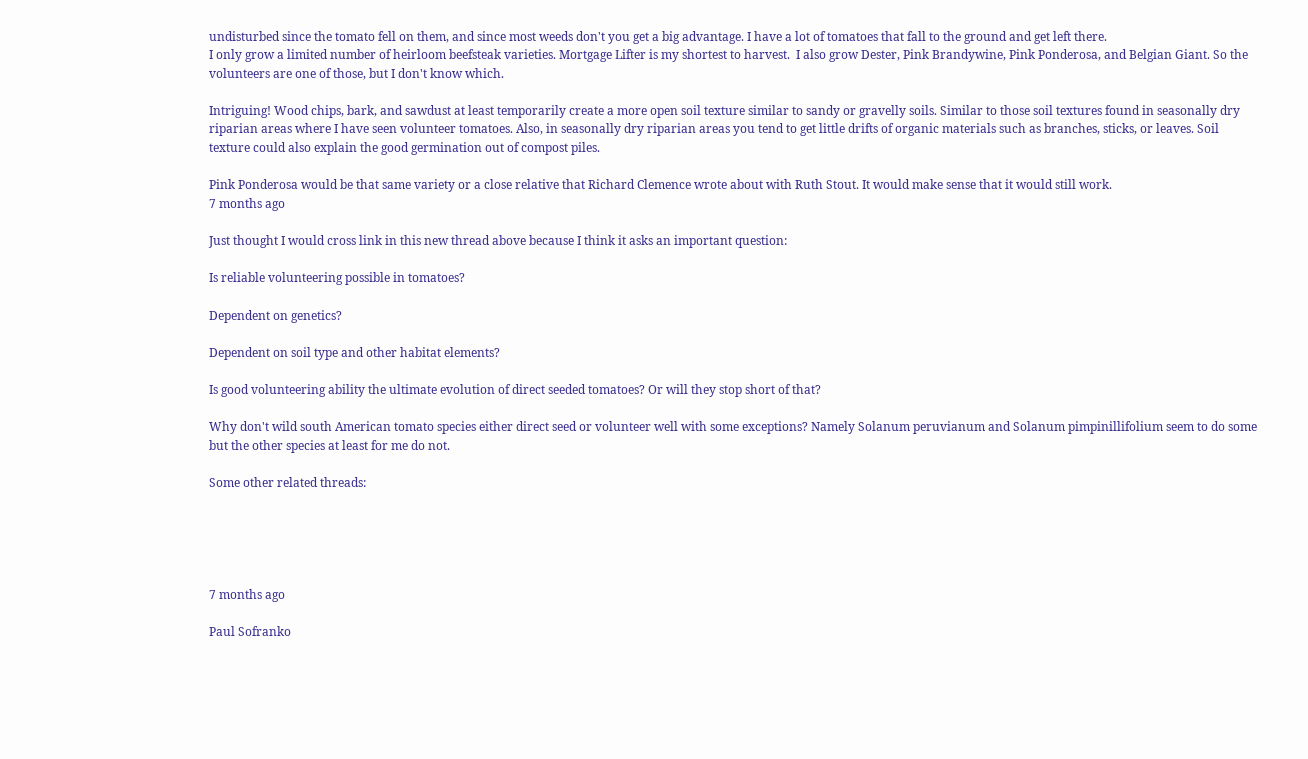undisturbed since the tomato fell on them, and since most weeds don't you get a big advantage. I have a lot of tomatoes that fall to the ground and get left there.
I only grow a limited number of heirloom beefsteak varieties. Mortgage Lifter is my shortest to harvest.  I also grow Dester, Pink Brandywine, Pink Ponderosa, and Belgian Giant. So the volunteers are one of those, but I don't know which.

Intriguing! Wood chips, bark, and sawdust at least temporarily create a more open soil texture similar to sandy or gravelly soils. Similar to those soil textures found in seasonally dry riparian areas where I have seen volunteer tomatoes. Also, in seasonally dry riparian areas you tend to get little drifts of organic materials such as branches, sticks, or leaves. Soil texture could also explain the good germination out of compost piles.

Pink Ponderosa would be that same variety or a close relative that Richard Clemence wrote about with Ruth Stout. It would make sense that it would still work.
7 months ago

Just thought I would cross link in this new thread above because I think it asks an important question:

Is reliable volunteering possible in tomatoes?

Dependent on genetics?

Dependent on soil type and other habitat elements?

Is good volunteering ability the ultimate evolution of direct seeded tomatoes? Or will they stop short of that?

Why don't wild south American tomato species either direct seed or volunteer well with some exceptions? Namely Solanum peruvianum and Solanum pimpinillifolium seem to do some but the other species at least for me do not.

Some other related threads:





7 months ago

Paul Sofranko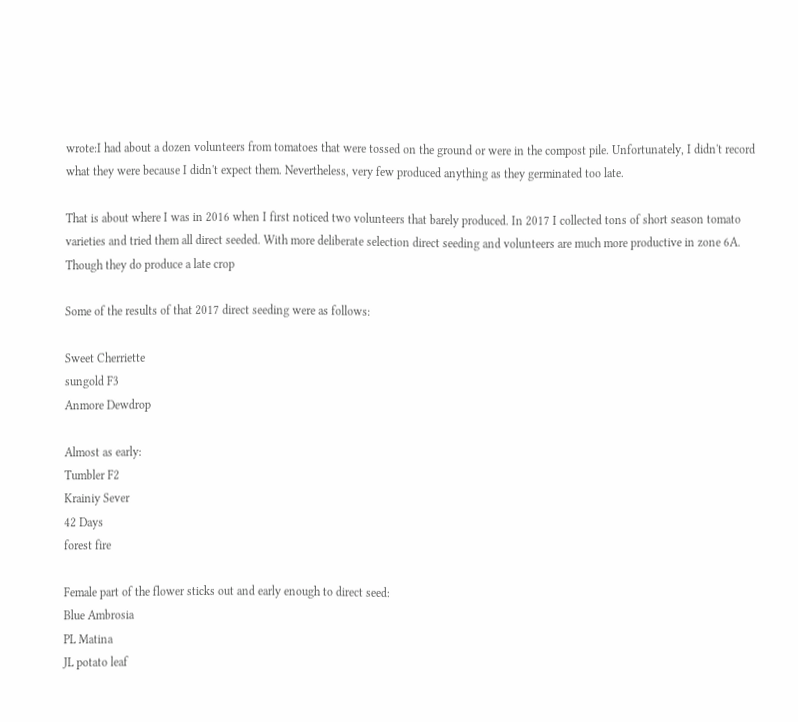wrote:I had about a dozen volunteers from tomatoes that were tossed on the ground or were in the compost pile. Unfortunately, I didn't record what they were because I didn't expect them. Nevertheless, very few produced anything as they germinated too late.

That is about where I was in 2016 when I first noticed two volunteers that barely produced. In 2017 I collected tons of short season tomato varieties and tried them all direct seeded. With more deliberate selection direct seeding and volunteers are much more productive in zone 6A. Though they do produce a late crop

Some of the results of that 2017 direct seeding were as follows:

Sweet Cherriette
sungold F3
Anmore Dewdrop

Almost as early:
Tumbler F2
Krainiy Sever
42 Days
forest fire

Female part of the flower sticks out and early enough to direct seed:
Blue Ambrosia
PL Matina
JL potato leaf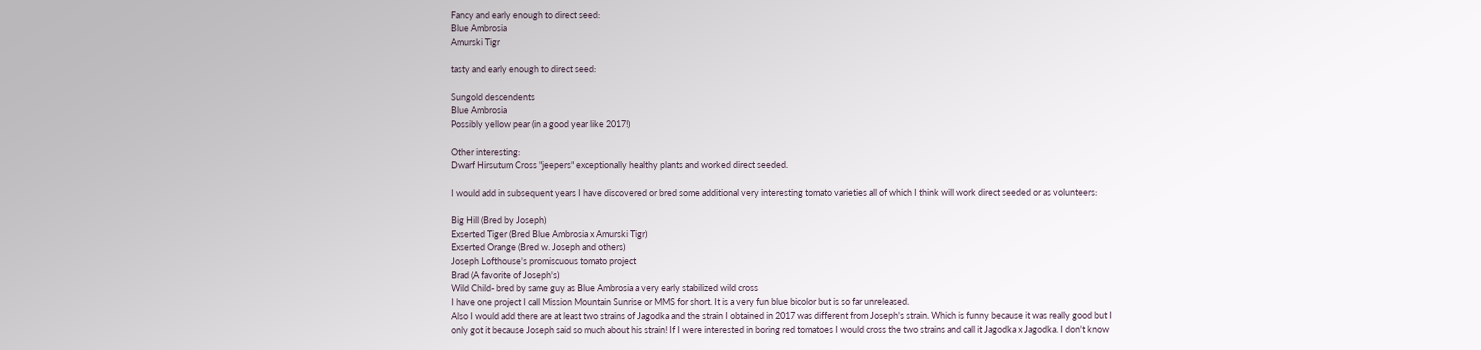Fancy and early enough to direct seed:
Blue Ambrosia
Amurski Tigr

tasty and early enough to direct seed:

Sungold descendents
Blue Ambrosia
Possibly yellow pear (in a good year like 2017!)

Other interesting:
Dwarf Hirsutum Cross "jeepers" exceptionally healthy plants and worked direct seeded.

I would add in subsequent years I have discovered or bred some additional very interesting tomato varieties all of which I think will work direct seeded or as volunteers:

Big Hill (Bred by Joseph)
Exserted Tiger (Bred Blue Ambrosia x Amurski Tigr)
Exserted Orange (Bred w. Joseph and others)
Joseph Lofthouse's promiscuous tomato project
Brad (A favorite of Joseph's)
Wild Child- bred by same guy as Blue Ambrosia a very early stabilized wild cross
I have one project I call Mission Mountain Sunrise or MMS for short. It is a very fun blue bicolor but is so far unreleased.
Also I would add there are at least two strains of Jagodka and the strain I obtained in 2017 was different from Joseph's strain. Which is funny because it was really good but I only got it because Joseph said so much about his strain! If I were interested in boring red tomatoes I would cross the two strains and call it Jagodka x Jagodka. I don't know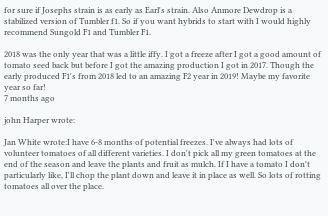for sure if Josephs strain is as early as Earl's strain. Also Anmore Dewdrop is a stabilized version of Tumbler f1. So if you want hybrids to start with I would highly recommend Sungold F1 and Tumbler F1.

2018 was the only year that was a little iffy. I got a freeze after I got a good amount of tomato seed back but before I got the amazing production I got in 2017. Though the early produced F1's from 2018 led to an amazing F2 year in 2019! Maybe my favorite year so far!
7 months ago

john Harper wrote:

Jan White wrote:I have 6-8 months of potential freezes. I've always had lots of volunteer tomatoes of all different varieties. I don't pick all my green tomatoes at the end of the season and leave the plants and fruit as mulch. If I have a tomato I don't particularly like, I'll chop the plant down and leave it in place as well. So lots of rotting tomatoes all over the place.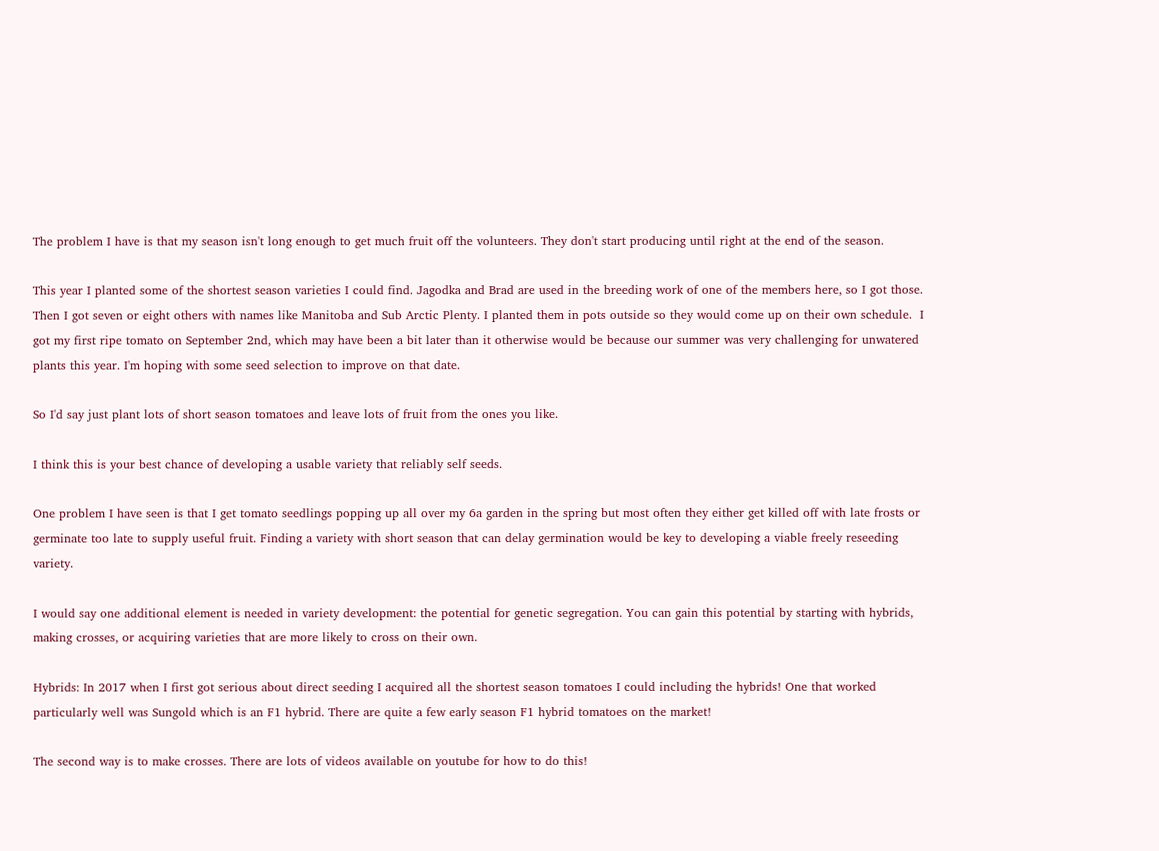The problem I have is that my season isn't long enough to get much fruit off the volunteers. They don't start producing until right at the end of the season.

This year I planted some of the shortest season varieties I could find. Jagodka and Brad are used in the breeding work of one of the members here, so I got those. Then I got seven or eight others with names like Manitoba and Sub Arctic Plenty. I planted them in pots outside so they would come up on their own schedule.  I got my first ripe tomato on September 2nd, which may have been a bit later than it otherwise would be because our summer was very challenging for unwatered plants this year. I'm hoping with some seed selection to improve on that date.

So I'd say just plant lots of short season tomatoes and leave lots of fruit from the ones you like.

I think this is your best chance of developing a usable variety that reliably self seeds.

One problem I have seen is that I get tomato seedlings popping up all over my 6a garden in the spring but most often they either get killed off with late frosts or germinate too late to supply useful fruit. Finding a variety with short season that can delay germination would be key to developing a viable freely reseeding variety.

I would say one additional element is needed in variety development: the potential for genetic segregation. You can gain this potential by starting with hybrids, making crosses, or acquiring varieties that are more likely to cross on their own.

Hybrids: In 2017 when I first got serious about direct seeding I acquired all the shortest season tomatoes I could including the hybrids! One that worked particularly well was Sungold which is an F1 hybrid. There are quite a few early season F1 hybrid tomatoes on the market!

The second way is to make crosses. There are lots of videos available on youtube for how to do this!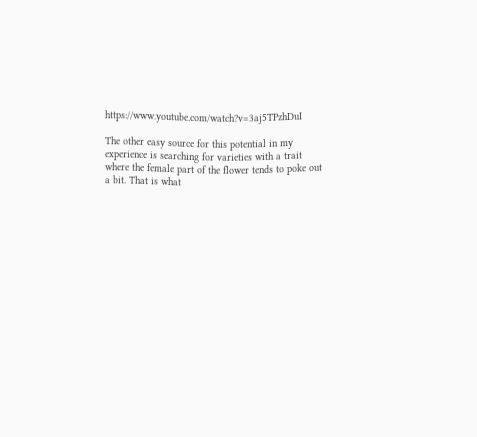https://www.youtube.com/watch?v=3aj5TPzhDuI

The other easy source for this potential in my experience is searching for varieties with a trait where the female part of the flower tends to poke out a bit. That is what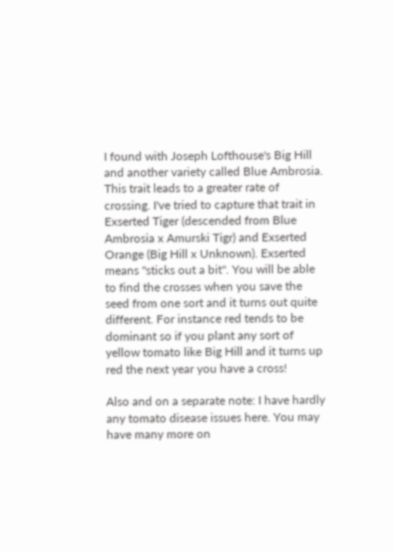I found with Joseph Lofthouse's Big Hill and another variety called Blue Ambrosia. This trait leads to a greater rate of crossing. I've tried to capture that trait in Exserted Tiger (descended from Blue Ambrosia x Amurski Tigr) and Exserted Orange (Big Hill x Unknown). Exserted means "sticks out a bit". You will be able to find the crosses when you save the seed from one sort and it turns out quite different. For instance red tends to be dominant so if you plant any sort of yellow tomato like Big Hill and it turns up red the next year you have a cross!

Also and on a separate note: I have hardly any tomato disease issues here. You may have many more on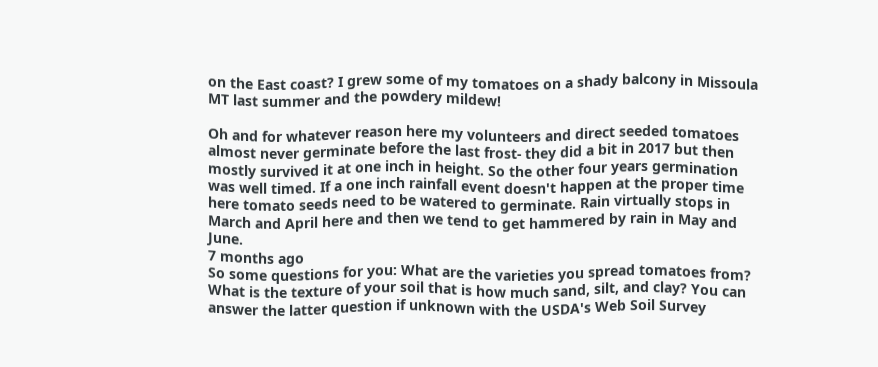on the East coast? I grew some of my tomatoes on a shady balcony in Missoula MT last summer and the powdery mildew!

Oh and for whatever reason here my volunteers and direct seeded tomatoes almost never germinate before the last frost- they did a bit in 2017 but then mostly survived it at one inch in height. So the other four years germination was well timed. If a one inch rainfall event doesn't happen at the proper time here tomato seeds need to be watered to germinate. Rain virtually stops in March and April here and then we tend to get hammered by rain in May and June.
7 months ago
So some questions for you: What are the varieties you spread tomatoes from? What is the texture of your soil that is how much sand, silt, and clay? You can answer the latter question if unknown with the USDA's Web Soil Survey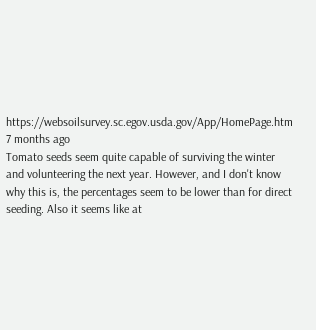https://websoilsurvey.sc.egov.usda.gov/App/HomePage.htm
7 months ago
Tomato seeds seem quite capable of surviving the winter and volunteering the next year. However, and I don't know why this is, the percentages seem to be lower than for direct seeding. Also it seems like at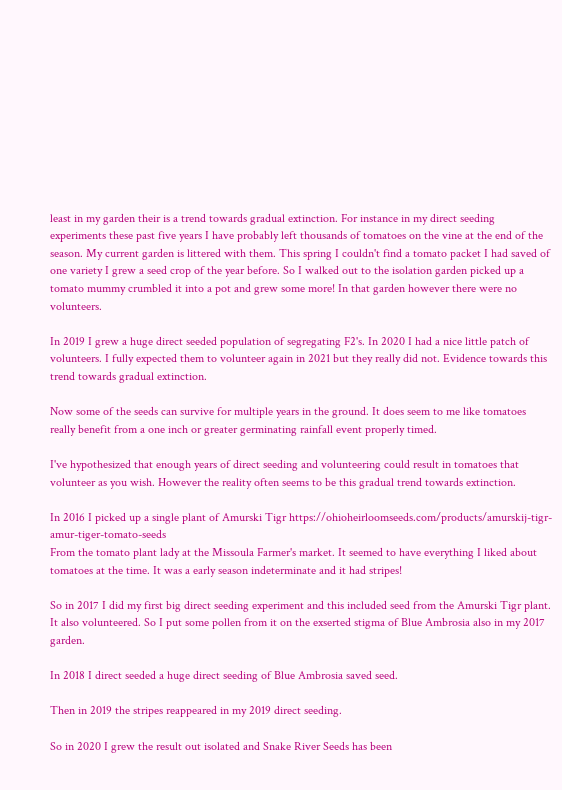least in my garden their is a trend towards gradual extinction. For instance in my direct seeding experiments these past five years I have probably left thousands of tomatoes on the vine at the end of the season. My current garden is littered with them. This spring I couldn't find a tomato packet I had saved of one variety I grew a seed crop of the year before. So I walked out to the isolation garden picked up a tomato mummy crumbled it into a pot and grew some more! In that garden however there were no volunteers.

In 2019 I grew a huge direct seeded population of segregating F2's. In 2020 I had a nice little patch of volunteers. I fully expected them to volunteer again in 2021 but they really did not. Evidence towards this trend towards gradual extinction.

Now some of the seeds can survive for multiple years in the ground. It does seem to me like tomatoes really benefit from a one inch or greater germinating rainfall event properly timed.

I've hypothesized that enough years of direct seeding and volunteering could result in tomatoes that volunteer as you wish. However the reality often seems to be this gradual trend towards extinction.

In 2016 I picked up a single plant of Amurski Tigr https://ohioheirloomseeds.com/products/amurskij-tigr-amur-tiger-tomato-seeds
From the tomato plant lady at the Missoula Farmer's market. It seemed to have everything I liked about tomatoes at the time. It was a early season indeterminate and it had stripes!

So in 2017 I did my first big direct seeding experiment and this included seed from the Amurski Tigr plant. It also volunteered. So I put some pollen from it on the exserted stigma of Blue Ambrosia also in my 2017 garden.

In 2018 I direct seeded a huge direct seeding of Blue Ambrosia saved seed.

Then in 2019 the stripes reappeared in my 2019 direct seeding.

So in 2020 I grew the result out isolated and Snake River Seeds has been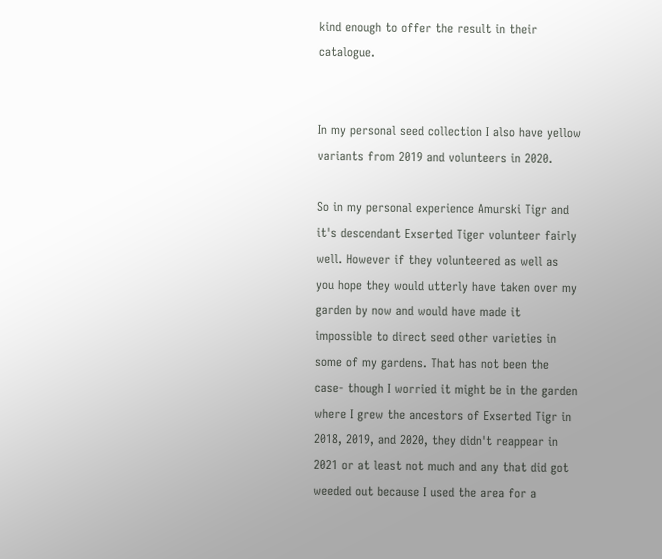kind enough to offer the result in their catalogue.


In my personal seed collection I also have yellow variants from 2019 and volunteers in 2020.

So in my personal experience Amurski Tigr and it's descendant Exserted Tiger volunteer fairly well. However if they volunteered as well as you hope they would utterly have taken over my garden by now and would have made it impossible to direct seed other varieties in some of my gardens. That has not been the case- though I worried it might be in the garden where I grew the ancestors of Exserted Tigr in 2018, 2019, and 2020, they didn't reappear in 2021 or at least not much and any that did got weeded out because I used the area for a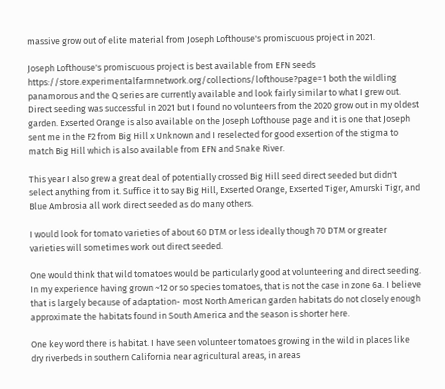massive grow out of elite material from Joseph Lofthouse's promiscuous project in 2021.

Joseph Lofthouse's promiscuous project is best available from EFN seeds https://store.experimentalfarmnetwork.org/collections/lofthouse?page=1 both the wildling panamorous and the Q series are currently available and look fairly similar to what I grew out. Direct seeding was successful in 2021 but I found no volunteers from the 2020 grow out in my oldest garden. Exserted Orange is also available on the Joseph Lofthouse page and it is one that Joseph sent me in the F2 from Big Hill x Unknown and I reselected for good exsertion of the stigma to match Big Hill which is also available from EFN and Snake River.

This year I also grew a great deal of potentially crossed Big Hill seed direct seeded but didn't select anything from it. Suffice it to say Big Hill, Exserted Orange, Exserted Tiger, Amurski Tigr, and Blue Ambrosia all work direct seeded as do many others.

I would look for tomato varieties of about 60 DTM or less ideally though 70 DTM or greater varieties will sometimes work out direct seeded.

One would think that wild tomatoes would be particularly good at volunteering and direct seeding. In my experience having grown ~12 or so species tomatoes, that is not the case in zone 6a. I believe that is largely because of adaptation- most North American garden habitats do not closely enough approximate the habitats found in South America and the season is shorter here.

One key word there is habitat. I have seen volunteer tomatoes growing in the wild in places like dry riverbeds in southern California near agricultural areas, in areas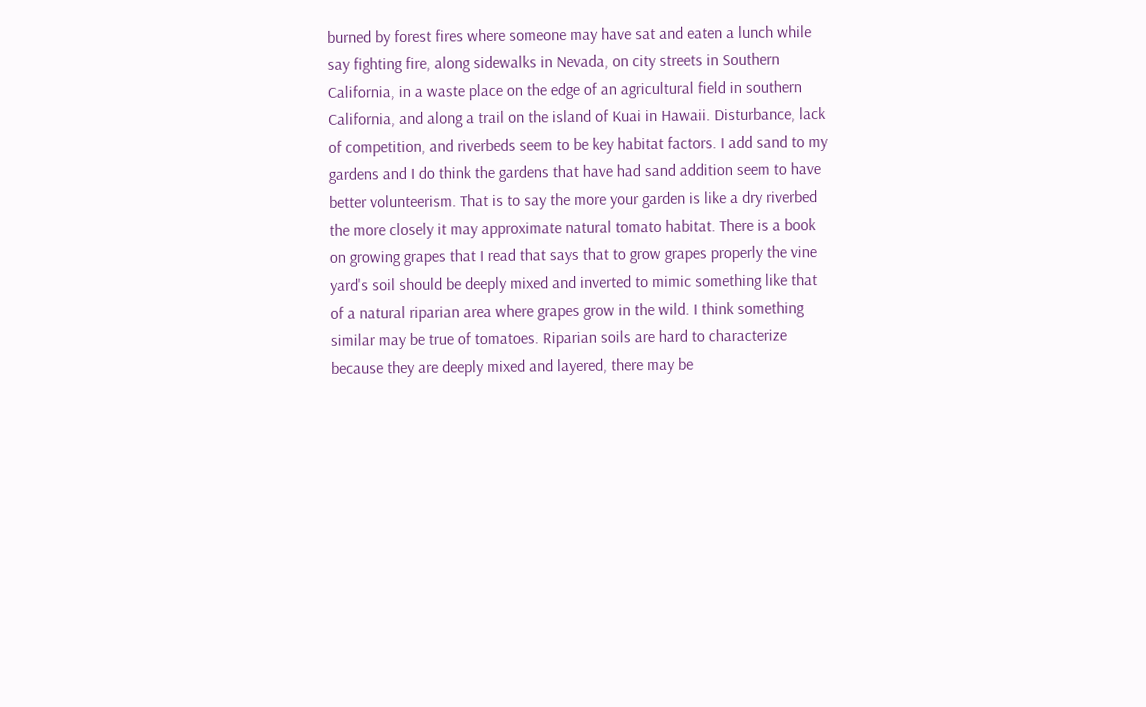burned by forest fires where someone may have sat and eaten a lunch while say fighting fire, along sidewalks in Nevada, on city streets in Southern California, in a waste place on the edge of an agricultural field in southern California, and along a trail on the island of Kuai in Hawaii. Disturbance, lack of competition, and riverbeds seem to be key habitat factors. I add sand to my gardens and I do think the gardens that have had sand addition seem to have better volunteerism. That is to say the more your garden is like a dry riverbed the more closely it may approximate natural tomato habitat. There is a book on growing grapes that I read that says that to grow grapes properly the vine yard's soil should be deeply mixed and inverted to mimic something like that of a natural riparian area where grapes grow in the wild. I think something similar may be true of tomatoes. Riparian soils are hard to characterize because they are deeply mixed and layered, there may be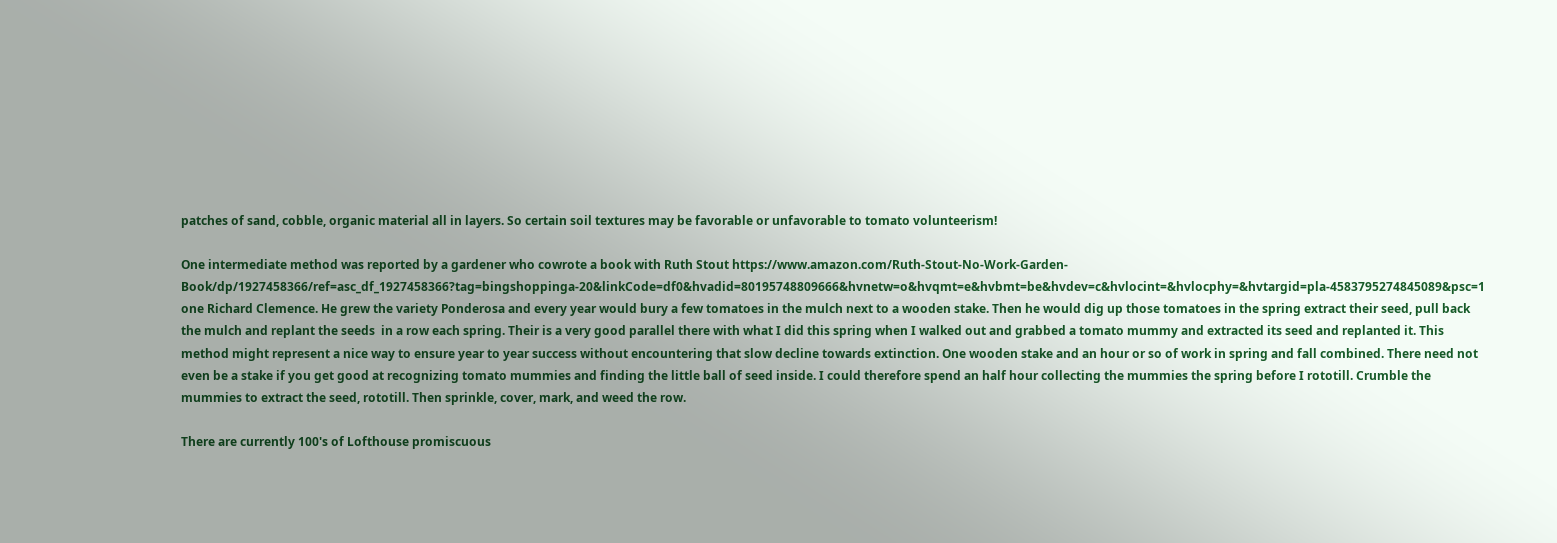patches of sand, cobble, organic material all in layers. So certain soil textures may be favorable or unfavorable to tomato volunteerism!

One intermediate method was reported by a gardener who cowrote a book with Ruth Stout https://www.amazon.com/Ruth-Stout-No-Work-Garden-Book/dp/1927458366/ref=asc_df_1927458366?tag=bingshoppinga-20&linkCode=df0&hvadid=80195748809666&hvnetw=o&hvqmt=e&hvbmt=be&hvdev=c&hvlocint=&hvlocphy=&hvtargid=pla-4583795274845089&psc=1 one Richard Clemence. He grew the variety Ponderosa and every year would bury a few tomatoes in the mulch next to a wooden stake. Then he would dig up those tomatoes in the spring extract their seed, pull back the mulch and replant the seeds  in a row each spring. Their is a very good parallel there with what I did this spring when I walked out and grabbed a tomato mummy and extracted its seed and replanted it. This method might represent a nice way to ensure year to year success without encountering that slow decline towards extinction. One wooden stake and an hour or so of work in spring and fall combined. There need not even be a stake if you get good at recognizing tomato mummies and finding the little ball of seed inside. I could therefore spend an half hour collecting the mummies the spring before I rototill. Crumble the mummies to extract the seed, rototill. Then sprinkle, cover, mark, and weed the row.

There are currently 100's of Lofthouse promiscuous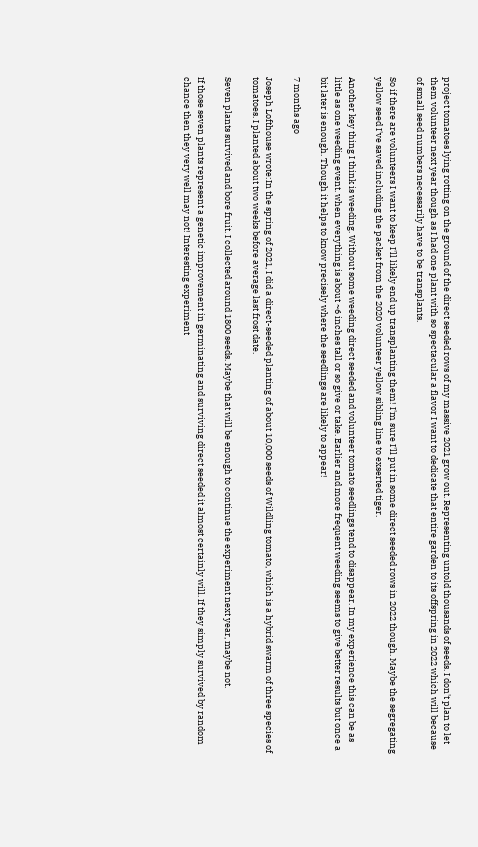project tomatoes lying rotting on the ground of the direct seeded rows of my massive 2021 grow out. Representing untold thousands of seeds. I don't plan to let them volunteer next year though as I had one plant with so spectacular a flavor I want to dedicate that entire garden to its offspring in 2022 which will because of small seed numbers necessarily have to be transplants.

So if there are volunteers I want to keep I'll likely end up transplanting them! I'm sure I'll put in some direct seeded rows in 2022 though. Maybe the segregating yellow seed I've saved including the packet from the 2020 volunteer yellow sibling line to exserted tiger.

Another key thing I think is weeding. Without some weeding direct seeded and volunteer tomato seedlings tend to disappear. In my experience this can be as little as one weeding event. when everything is about ~6 inches tall or so give or take. Earlier and more frequent weeding seems to give better results but once a bit later is enough. Though it helps to know precisely where the seedlings are likely to appear!

7 months ago

Joseph Lofthouse wrote:In the spring of 2021, I did a direct-seeded planting of about 10,000 seeds of Wildling tomato, which is a hybrid swarm of three species of tomatoes. I planted about two weeks before average last frost date.

Seven plants survived and bore fruit. I collected around 1800 seeds. Maybe that will be enough to continue the experiment next year, maybe not.

If those seven plants represent a genetic improvement in germinating and surviving direct seeded it almost certainly will. If they simply survived by random chance then they very well may not! Interesting experiment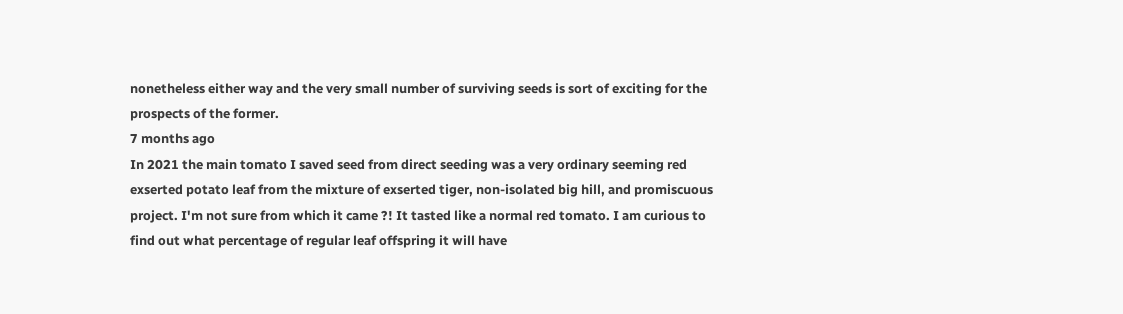nonetheless either way and the very small number of surviving seeds is sort of exciting for the prospects of the former.
7 months ago
In 2021 the main tomato I saved seed from direct seeding was a very ordinary seeming red exserted potato leaf from the mixture of exserted tiger, non-isolated big hill, and promiscuous project. I'm not sure from which it came ?! It tasted like a normal red tomato. I am curious to find out what percentage of regular leaf offspring it will have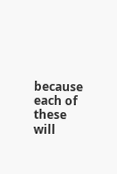because each of these will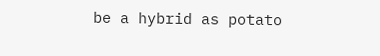be a hybrid as potato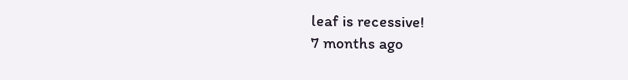leaf is recessive!
7 months ago